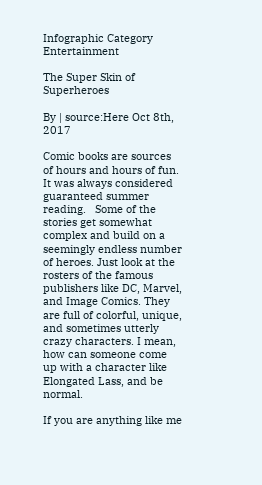Infographic Category Entertainment

The Super Skin of Superheroes

By | source:Here Oct 8th, 2017

Comic books are sources of hours and hours of fun.  It was always considered guaranteed summer reading.   Some of the stories get somewhat complex and build on a seemingly endless number of heroes. Just look at the rosters of the famous publishers like DC, Marvel, and Image Comics. They are full of colorful, unique, and sometimes utterly crazy characters. I mean, how can someone come up with a character like Elongated Lass, and be normal.

If you are anything like me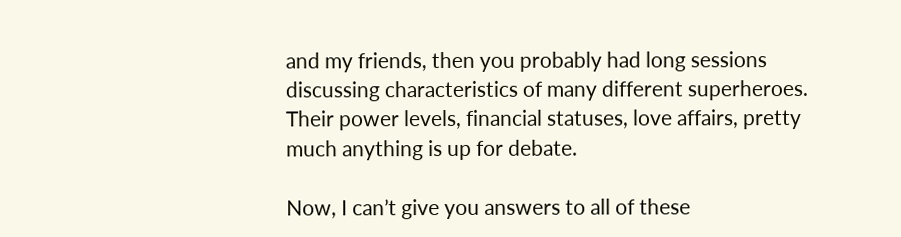and my friends, then you probably had long sessions discussing characteristics of many different superheroes. Their power levels, financial statuses, love affairs, pretty much anything is up for debate.

Now, I can’t give you answers to all of these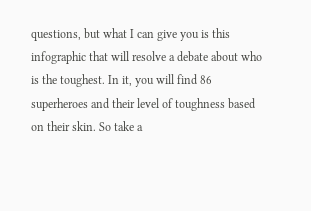questions, but what I can give you is this infographic that will resolve a debate about who is the toughest. In it, you will find 86 superheroes and their level of toughness based on their skin. So take a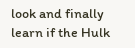look and finally learn if the Hulk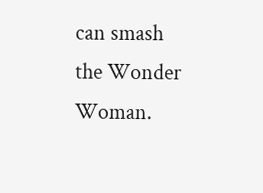can smash the Wonder Woman.